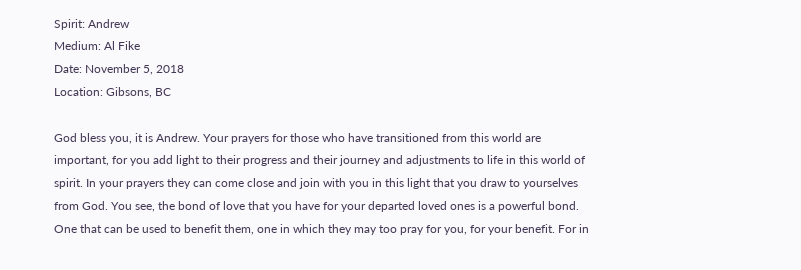Spirit: Andrew
Medium: Al Fike
Date: November 5, 2018
Location: Gibsons, BC

God bless you, it is Andrew. Your prayers for those who have transitioned from this world are important, for you add light to their progress and their journey and adjustments to life in this world of spirit. In your prayers they can come close and join with you in this light that you draw to yourselves from God. You see, the bond of love that you have for your departed loved ones is a powerful bond. One that can be used to benefit them, one in which they may too pray for you, for your benefit. For in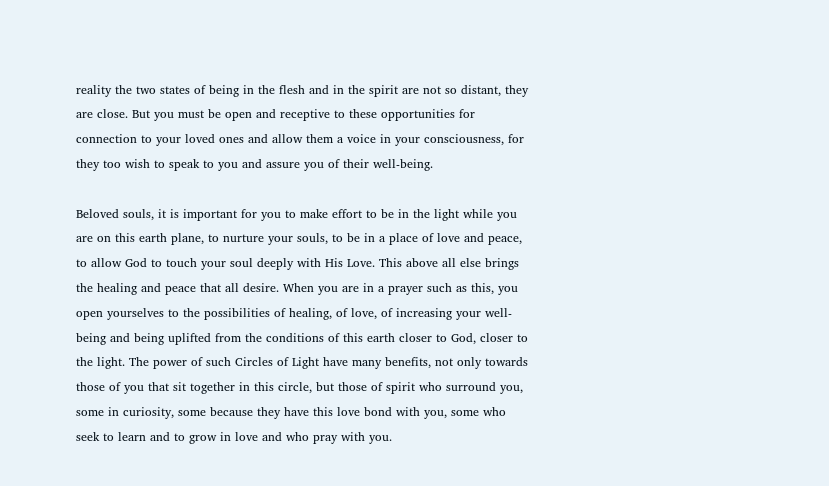reality the two states of being in the flesh and in the spirit are not so distant, they are close. But you must be open and receptive to these opportunities for connection to your loved ones and allow them a voice in your consciousness, for they too wish to speak to you and assure you of their well-being.

Beloved souls, it is important for you to make effort to be in the light while you are on this earth plane, to nurture your souls, to be in a place of love and peace, to allow God to touch your soul deeply with His Love. This above all else brings the healing and peace that all desire. When you are in a prayer such as this, you open yourselves to the possibilities of healing, of love, of increasing your well-being and being uplifted from the conditions of this earth closer to God, closer to the light. The power of such Circles of Light have many benefits, not only towards those of you that sit together in this circle, but those of spirit who surround you, some in curiosity, some because they have this love bond with you, some who seek to learn and to grow in love and who pray with you.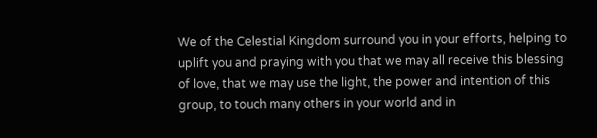We of the Celestial Kingdom surround you in your efforts, helping to uplift you and praying with you that we may all receive this blessing of love, that we may use the light, the power and intention of this group, to touch many others in your world and in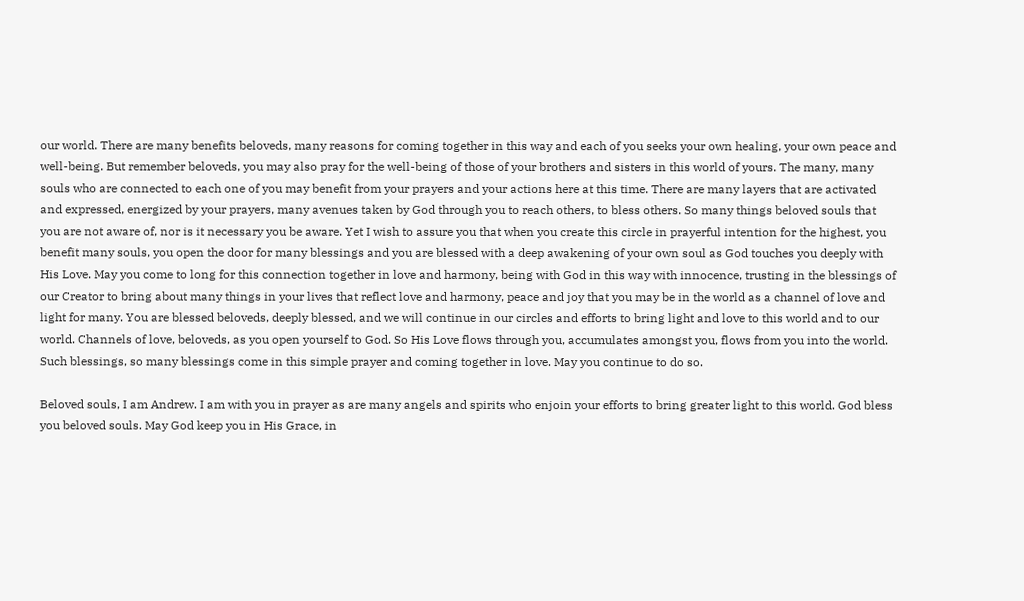our world. There are many benefits beloveds, many reasons for coming together in this way and each of you seeks your own healing, your own peace and well-being. But remember beloveds, you may also pray for the well-being of those of your brothers and sisters in this world of yours. The many, many souls who are connected to each one of you may benefit from your prayers and your actions here at this time. There are many layers that are activated and expressed, energized by your prayers, many avenues taken by God through you to reach others, to bless others. So many things beloved souls that you are not aware of, nor is it necessary you be aware. Yet I wish to assure you that when you create this circle in prayerful intention for the highest, you benefit many souls, you open the door for many blessings and you are blessed with a deep awakening of your own soul as God touches you deeply with His Love. May you come to long for this connection together in love and harmony, being with God in this way with innocence, trusting in the blessings of our Creator to bring about many things in your lives that reflect love and harmony, peace and joy that you may be in the world as a channel of love and light for many. You are blessed beloveds, deeply blessed, and we will continue in our circles and efforts to bring light and love to this world and to our world. Channels of love, beloveds, as you open yourself to God. So His Love flows through you, accumulates amongst you, flows from you into the world. Such blessings, so many blessings come in this simple prayer and coming together in love. May you continue to do so.

Beloved souls, I am Andrew. I am with you in prayer as are many angels and spirits who enjoin your efforts to bring greater light to this world. God bless you beloved souls. May God keep you in His Grace, in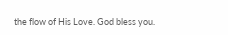the flow of His Love. God bless you.